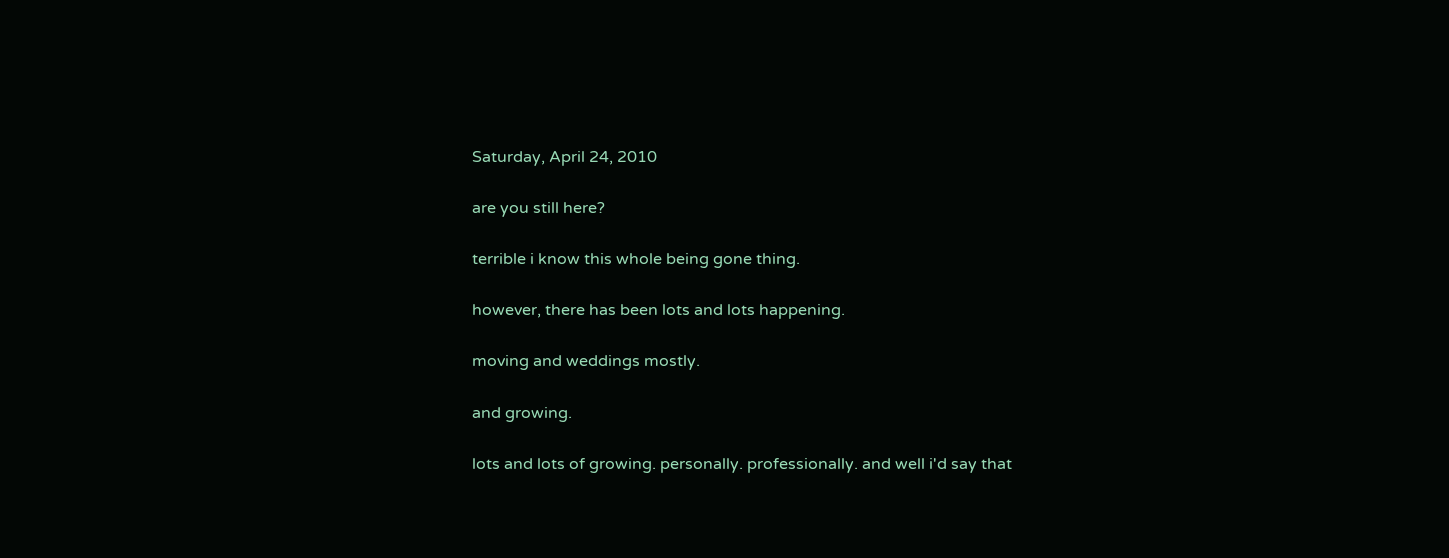Saturday, April 24, 2010

are you still here?

terrible i know this whole being gone thing.

however, there has been lots and lots happening.

moving and weddings mostly.

and growing.

lots and lots of growing. personally. professionally. and well i'd say that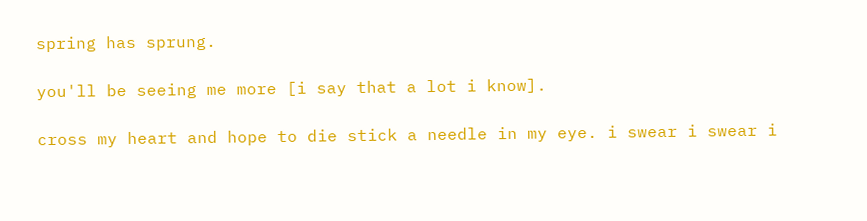spring has sprung.

you'll be seeing me more [i say that a lot i know].

cross my heart and hope to die stick a needle in my eye. i swear i swear i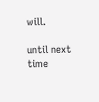will.

until next time